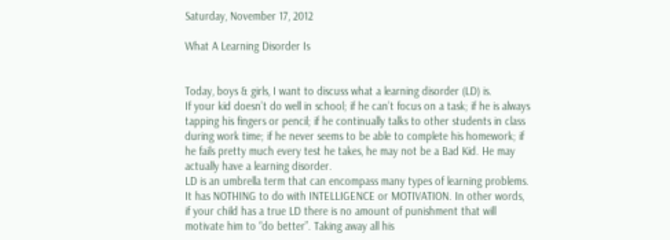Saturday, November 17, 2012

What A Learning Disorder Is


Today, boys & girls, I want to discuss what a learning disorder (LD) is.
If your kid doesn’t do well in school; if he can’t focus on a task; if he is always tapping his fingers or pencil; if he continually talks to other students in class during work time; if he never seems to be able to complete his homework; if he fails pretty much every test he takes, he may not be a Bad Kid. He may actually have a learning disorder.
LD is an umbrella term that can encompass many types of learning problems. It has NOTHING to do with INTELLIGENCE or MOTIVATION. In other words, if your child has a true LD there is no amount of punishment that will motivate him to “do better”. Taking away all his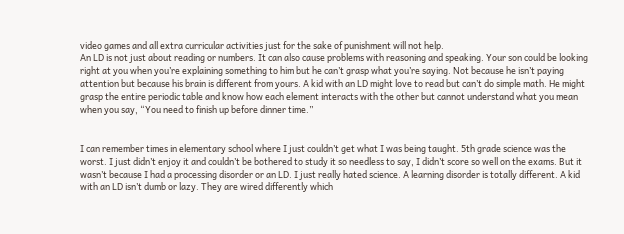video games and all extra curricular activities just for the sake of punishment will not help.
An LD is not just about reading or numbers. It can also cause problems with reasoning and speaking. Your son could be looking right at you when you’re explaining something to him but he can’t grasp what you’re saying. Not because he isn’t paying attention but because his brain is different from yours. A kid with an LD might love to read but can’t do simple math. He might grasp the entire periodic table and know how each element interacts with the other but cannot understand what you mean when you say, “You need to finish up before dinner time.”


I can remember times in elementary school where I just couldn’t get what I was being taught. 5th grade science was the worst. I just didn’t enjoy it and couldn’t be bothered to study it so needless to say, I didn’t score so well on the exams. But it wasn’t because I had a processing disorder or an LD. I just really hated science. A learning disorder is totally different. A kid with an LD isn’t dumb or lazy. They are wired differently which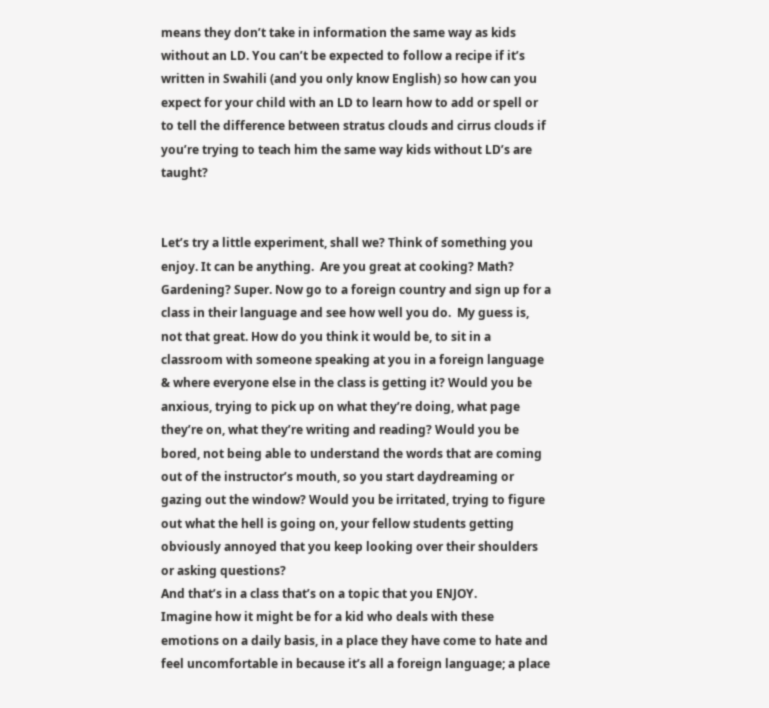means they don’t take in information the same way as kids without an LD. You can’t be expected to follow a recipe if it’s written in Swahili (and you only know English) so how can you expect for your child with an LD to learn how to add or spell or to tell the difference between stratus clouds and cirrus clouds if you’re trying to teach him the same way kids without LD’s are taught?


Let’s try a little experiment, shall we? Think of something you enjoy. It can be anything.  Are you great at cooking? Math? Gardening? Super. Now go to a foreign country and sign up for a class in their language and see how well you do.  My guess is, not that great. How do you think it would be, to sit in a classroom with someone speaking at you in a foreign language & where everyone else in the class is getting it? Would you be anxious, trying to pick up on what they’re doing, what page they’re on, what they’re writing and reading? Would you be bored, not being able to understand the words that are coming out of the instructor’s mouth, so you start daydreaming or gazing out the window? Would you be irritated, trying to figure out what the hell is going on, your fellow students getting obviously annoyed that you keep looking over their shoulders or asking questions?
And that’s in a class that’s on a topic that you ENJOY.
Imagine how it might be for a kid who deals with these emotions on a daily basis, in a place they have come to hate and feel uncomfortable in because it’s all a foreign language; a place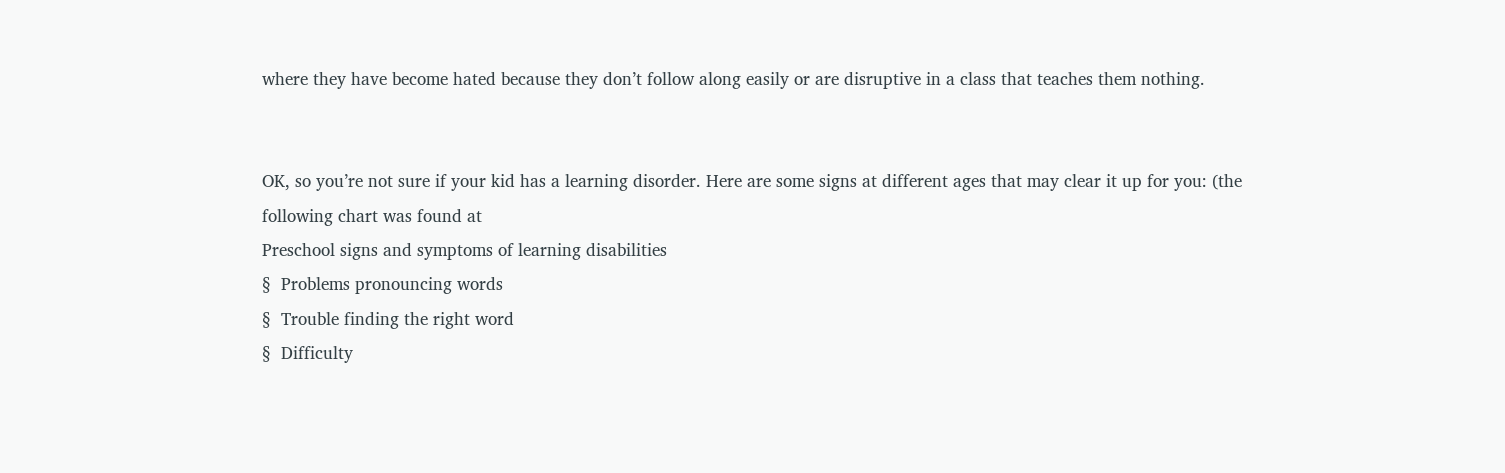where they have become hated because they don’t follow along easily or are disruptive in a class that teaches them nothing.


OK, so you’re not sure if your kid has a learning disorder. Here are some signs at different ages that may clear it up for you: (the following chart was found at
Preschool signs and symptoms of learning disabilities
§  Problems pronouncing words
§  Trouble finding the right word
§  Difficulty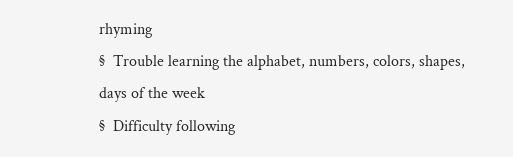rhyming
§  Trouble learning the alphabet, numbers, colors, shapes, days of the week
§  Difficulty following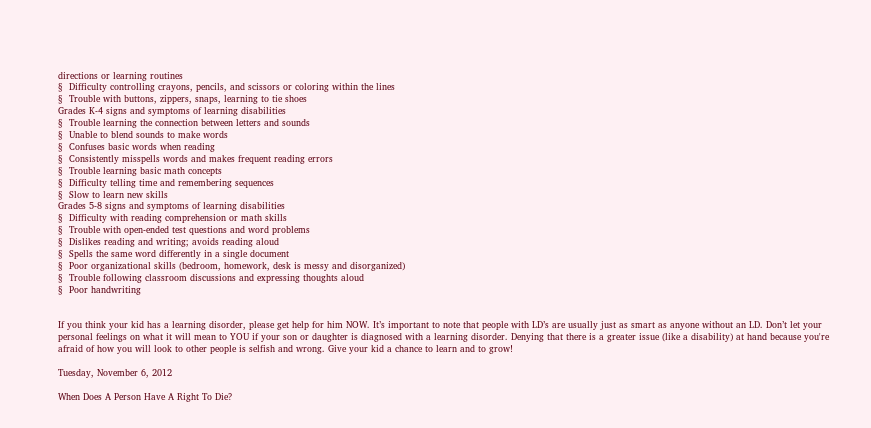directions or learning routines
§  Difficulty controlling crayons, pencils, and scissors or coloring within the lines
§  Trouble with buttons, zippers, snaps, learning to tie shoes
Grades K-4 signs and symptoms of learning disabilities
§  Trouble learning the connection between letters and sounds
§  Unable to blend sounds to make words
§  Confuses basic words when reading
§  Consistently misspells words and makes frequent reading errors
§  Trouble learning basic math concepts
§  Difficulty telling time and remembering sequences
§  Slow to learn new skills
Grades 5-8 signs and symptoms of learning disabilities
§  Difficulty with reading comprehension or math skills
§  Trouble with open-ended test questions and word problems
§  Dislikes reading and writing; avoids reading aloud
§  Spells the same word differently in a single document
§  Poor organizational skills (bedroom, homework, desk is messy and disorganized)
§  Trouble following classroom discussions and expressing thoughts aloud
§  Poor handwriting


If you think your kid has a learning disorder, please get help for him NOW. It’s important to note that people with LD’s are usually just as smart as anyone without an LD. Don’t let your personal feelings on what it will mean to YOU if your son or daughter is diagnosed with a learning disorder. Denying that there is a greater issue (like a disability) at hand because you're afraid of how you will look to other people is selfish and wrong. Give your kid a chance to learn and to grow!

Tuesday, November 6, 2012

When Does A Person Have A Right To Die?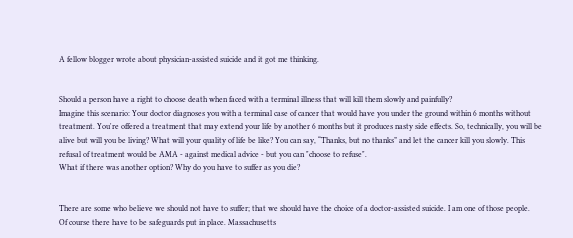A fellow blogger wrote about physician-assisted suicide and it got me thinking.


Should a person have a right to choose death when faced with a terminal illness that will kill them slowly and painfully?
Imagine this scenario: Your doctor diagnoses you with a terminal case of cancer that would have you under the ground within 6 months without treatment. You're offered a treatment that may extend your life by another 6 months but it produces nasty side effects. So, technically, you will be alive but will you be living? What will your quality of life be like? You can say, “Thanks, but no thanks” and let the cancer kill you slowly. This refusal of treatment would be AMA - against medical advice - but you can "choose to refuse".
What if there was another option? Why do you have to suffer as you die?


There are some who believe we should not have to suffer; that we should have the choice of a doctor-assisted suicide. I am one of those people.
Of course there have to be safeguards put in place. Massachusetts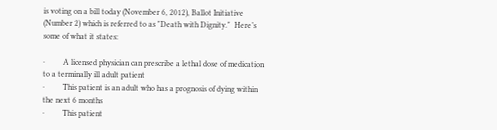is voting on a bill today (November 6, 2012), Ballot Initiative (Number 2) which is referred to as "Death with Dignity."  Here’s some of what it states:

·         A licensed physician can prescribe a lethal dose of medication to a terminally ill adult patient
·         This patient is an adult who has a prognosis of dying within the next 6 months
·         This patient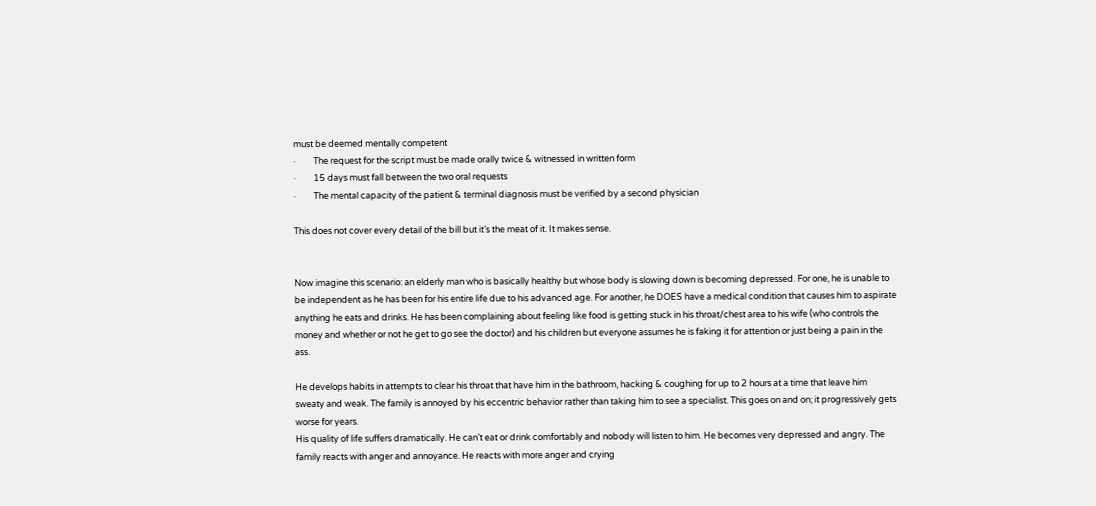must be deemed mentally competent
·         The request for the script must be made orally twice & witnessed in written form
·         15 days must fall between the two oral requests
·         The mental capacity of the patient & terminal diagnosis must be verified by a second physician

This does not cover every detail of the bill but it’s the meat of it. It makes sense.


Now imagine this scenario: an elderly man who is basically healthy but whose body is slowing down is becoming depressed. For one, he is unable to be independent as he has been for his entire life due to his advanced age. For another, he DOES have a medical condition that causes him to aspirate anything he eats and drinks. He has been complaining about feeling like food is getting stuck in his throat/chest area to his wife (who controls the money and whether or not he get to go see the doctor) and his children but everyone assumes he is faking it for attention or just being a pain in the ass.

He develops habits in attempts to clear his throat that have him in the bathroom, hacking & coughing for up to 2 hours at a time that leave him sweaty and weak. The family is annoyed by his eccentric behavior rather than taking him to see a specialist. This goes on and on; it progressively gets worse for years.
His quality of life suffers dramatically. He can’t eat or drink comfortably and nobody will listen to him. He becomes very depressed and angry. The family reacts with anger and annoyance. He reacts with more anger and crying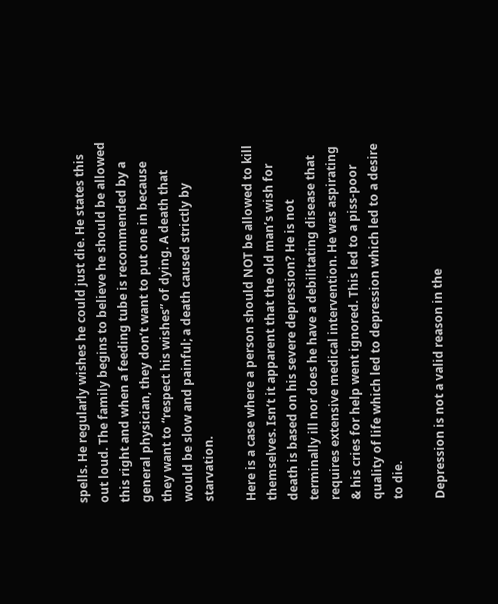spells. He regularly wishes he could just die. He states this out loud. The family begins to believe he should be allowed this right and when a feeding tube is recommended by a general physician, they don’t want to put one in because they want to “respect his wishes” of dying. A death that would be slow and painful; a death caused strictly by starvation.

Here is a case where a person should NOT be allowed to kill themselves. Isn’t it apparent that the old man’s wish for death is based on his severe depression? He is not terminally ill nor does he have a debilitating disease that requires extensive medical intervention. He was aspirating & his cries for help went ignored. This led to a piss-poor quality of life which led to depression which led to a desire to die.

Depression is not a valid reason in the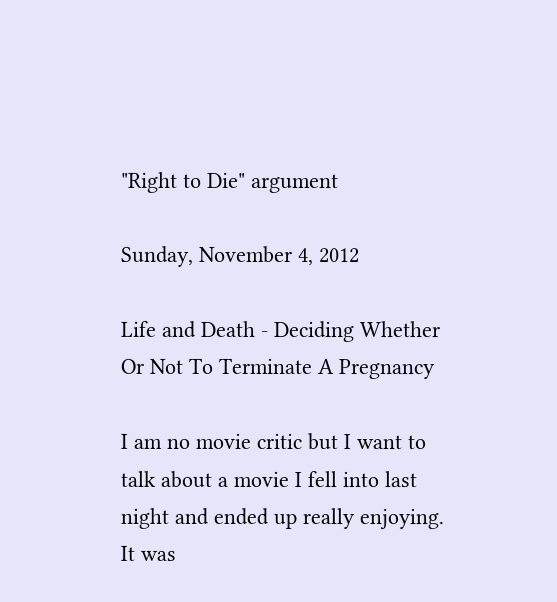"Right to Die" argument

Sunday, November 4, 2012

Life and Death - Deciding Whether Or Not To Terminate A Pregnancy

I am no movie critic but I want to talk about a movie I fell into last night and ended up really enjoying.
It was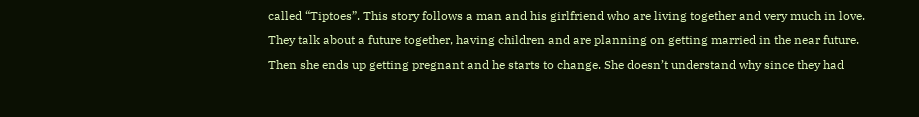called “Tiptoes”. This story follows a man and his girlfriend who are living together and very much in love. They talk about a future together, having children and are planning on getting married in the near future. Then she ends up getting pregnant and he starts to change. She doesn’t understand why since they had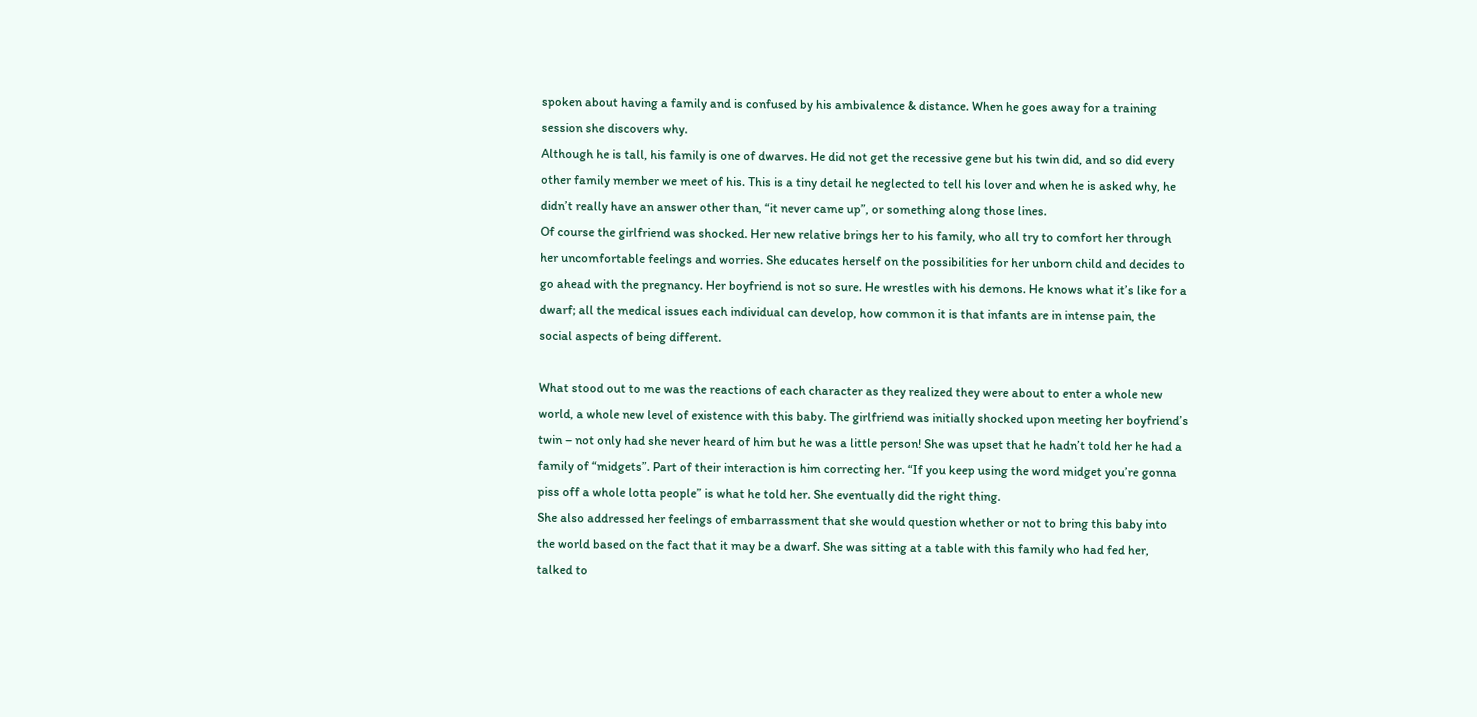spoken about having a family and is confused by his ambivalence & distance. When he goes away for a training session she discovers why.
Although he is tall, his family is one of dwarves. He did not get the recessive gene but his twin did, and so did every other family member we meet of his. This is a tiny detail he neglected to tell his lover and when he is asked why, he didn’t really have an answer other than, “it never came up”, or something along those lines.
Of course the girlfriend was shocked. Her new relative brings her to his family, who all try to comfort her through her uncomfortable feelings and worries. She educates herself on the possibilities for her unborn child and decides to go ahead with the pregnancy. Her boyfriend is not so sure. He wrestles with his demons. He knows what it’s like for a dwarf; all the medical issues each individual can develop, how common it is that infants are in intense pain, the social aspects of being different.

What stood out to me was the reactions of each character as they realized they were about to enter a whole new world, a whole new level of existence with this baby. The girlfriend was initially shocked upon meeting her boyfriend’s twin – not only had she never heard of him but he was a little person! She was upset that he hadn’t told her he had a family of “midgets”. Part of their interaction is him correcting her. “If you keep using the word midget you’re gonna piss off a whole lotta people” is what he told her. She eventually did the right thing.
She also addressed her feelings of embarrassment that she would question whether or not to bring this baby into the world based on the fact that it may be a dwarf. She was sitting at a table with this family who had fed her, talked to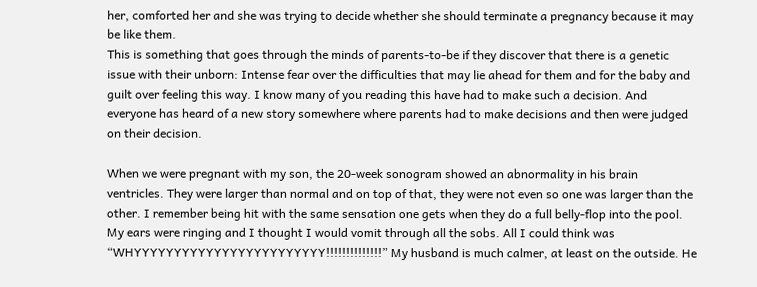her, comforted her and she was trying to decide whether she should terminate a pregnancy because it may be like them.
This is something that goes through the minds of parents-to-be if they discover that there is a genetic issue with their unborn: Intense fear over the difficulties that may lie ahead for them and for the baby and guilt over feeling this way. I know many of you reading this have had to make such a decision. And everyone has heard of a new story somewhere where parents had to make decisions and then were judged on their decision.

When we were pregnant with my son, the 20-week sonogram showed an abnormality in his brain ventricles. They were larger than normal and on top of that, they were not even so one was larger than the other. I remember being hit with the same sensation one gets when they do a full belly-flop into the pool. My ears were ringing and I thought I would vomit through all the sobs. All I could think was “WHYYYYYYYYYYYYYYYYYYYYYYYY!!!!!!!!!!!!!!” My husband is much calmer, at least on the outside. He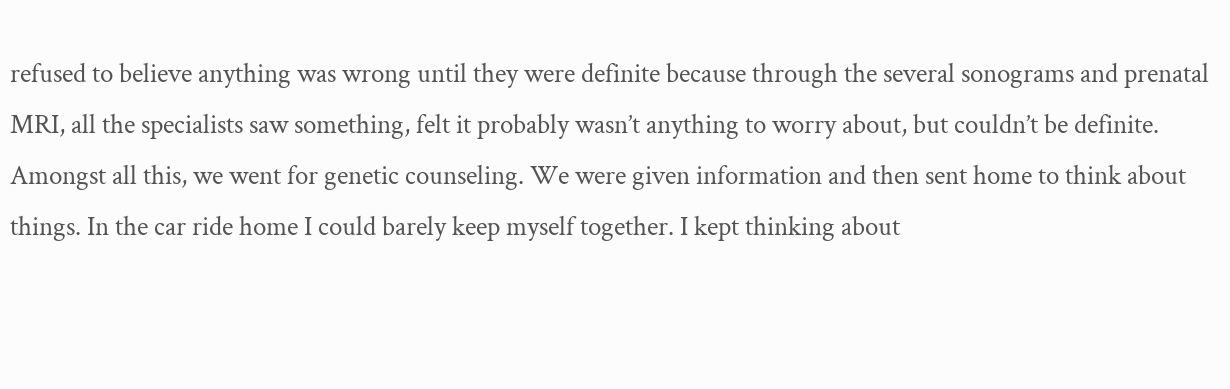refused to believe anything was wrong until they were definite because through the several sonograms and prenatal MRI, all the specialists saw something, felt it probably wasn’t anything to worry about, but couldn’t be definite.
Amongst all this, we went for genetic counseling. We were given information and then sent home to think about things. In the car ride home I could barely keep myself together. I kept thinking about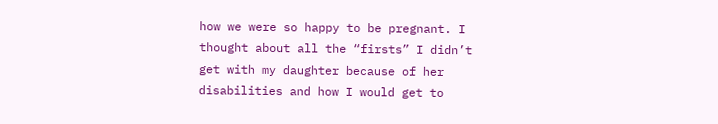how we were so happy to be pregnant. I thought about all the “firsts” I didn’t get with my daughter because of her disabilities and how I would get to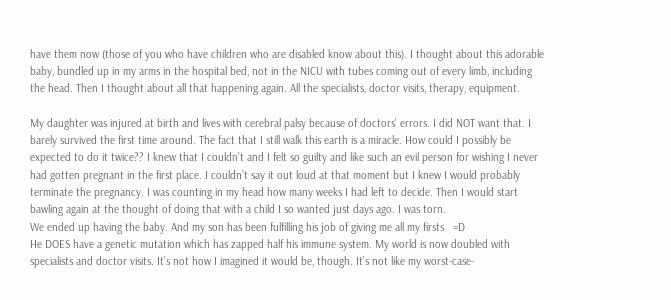have them now (those of you who have children who are disabled know about this). I thought about this adorable baby, bundled up in my arms in the hospital bed, not in the NICU with tubes coming out of every limb, including the head. Then I thought about all that happening again. All the specialists, doctor visits, therapy, equipment.

My daughter was injured at birth and lives with cerebral palsy because of doctors' errors. I did NOT want that. I barely survived the first time around. The fact that I still walk this earth is a miracle. How could I possibly be expected to do it twice?? I knew that I couldn’t and I felt so guilty and like such an evil person for wishing I never had gotten pregnant in the first place. I couldn’t say it out loud at that moment but I knew I would probably terminate the pregnancy. I was counting in my head how many weeks I had left to decide. Then I would start bawling again at the thought of doing that with a child I so wanted just days ago. I was torn.
We ended up having the baby. And my son has been fulfilling his job of giving me all my firsts   =D
He DOES have a genetic mutation which has zapped half his immune system. My world is now doubled with specialists and doctor visits. It’s not how I imagined it would be, though. It’s not like my worst-case-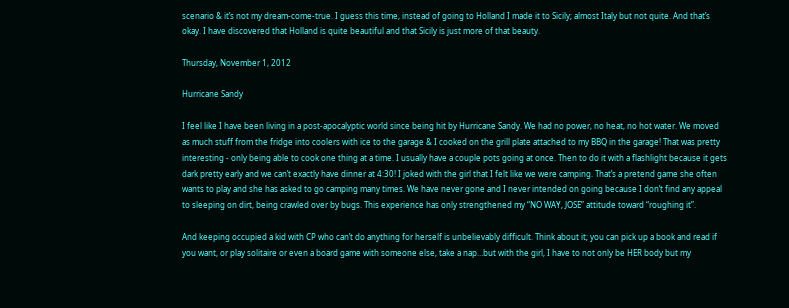scenario & it’s not my dream-come-true. I guess this time, instead of going to Holland I made it to Sicily; almost Italy but not quite. And that’s okay. I have discovered that Holland is quite beautiful and that Sicily is just more of that beauty.

Thursday, November 1, 2012

Hurricane Sandy

I feel like I have been living in a post-apocalyptic world since being hit by Hurricane Sandy. We had no power, no heat, no hot water. We moved as much stuff from the fridge into coolers with ice to the garage & I cooked on the grill plate attached to my BBQ in the garage! That was pretty interesting - only being able to cook one thing at a time. I usually have a couple pots going at once. Then to do it with a flashlight because it gets dark pretty early and we can’t exactly have dinner at 4:30! I joked with the girl that I felt like we were camping. That’s a pretend game she often wants to play and she has asked to go camping many times. We have never gone and I never intended on going because I don’t find any appeal to sleeping on dirt, being crawled over by bugs. This experience has only strengthened my “NO WAY, JOSE” attitude toward “roughing it”.

And keeping occupied a kid with CP who can’t do anything for herself is unbelievably difficult. Think about it; you can pick up a book and read if you want, or play solitaire or even a board game with someone else, take a nap…but with the girl, I have to not only be HER body but my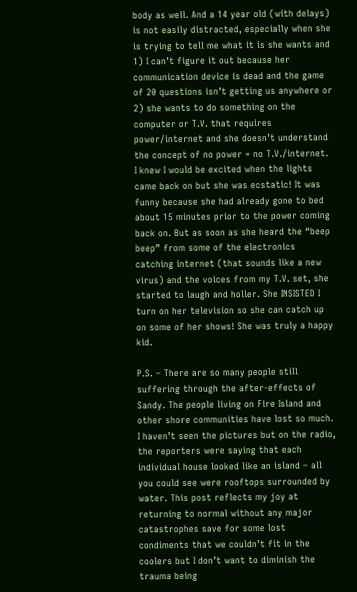body as well. And a 14 year old (with delays) is not easily distracted, especially when she is trying to tell me what it is she wants and 1) I can’t figure it out because her communication device is dead and the game of 20 questions isn’t getting us anywhere or 2) she wants to do something on the computer or T.V. that requires power/internet and she doesn’t understand the concept of no power = no T.V./internet.
I knew I would be excited when the lights came back on but she was ecstatic! It was funny because she had already gone to bed about 15 minutes prior to the power coming back on. But as soon as she heard the “beep beep” from some of the electronics catching internet (that sounds like a new virus) and the voices from my T.V. set, she started to laugh and holler. She INSISTED I turn on her television so she can catch up on some of her shows! She was truly a happy kid.

P.S. – There are so many people still suffering through the after-effects of Sandy. The people living on Fire Island and other shore communities have lost so much. I haven’t seen the pictures but on the radio, the reporters were saying that each individual house looked like an island – all you could see were rooftops surrounded by water. This post reflects my joy at returning to normal without any major catastrophes save for some lost condiments that we couldn’t fit in the coolers but I don’t want to diminish the trauma being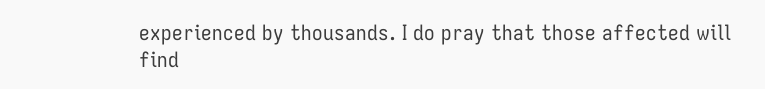experienced by thousands. I do pray that those affected will find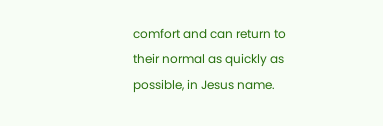comfort and can return to their normal as quickly as possible, in Jesus name.